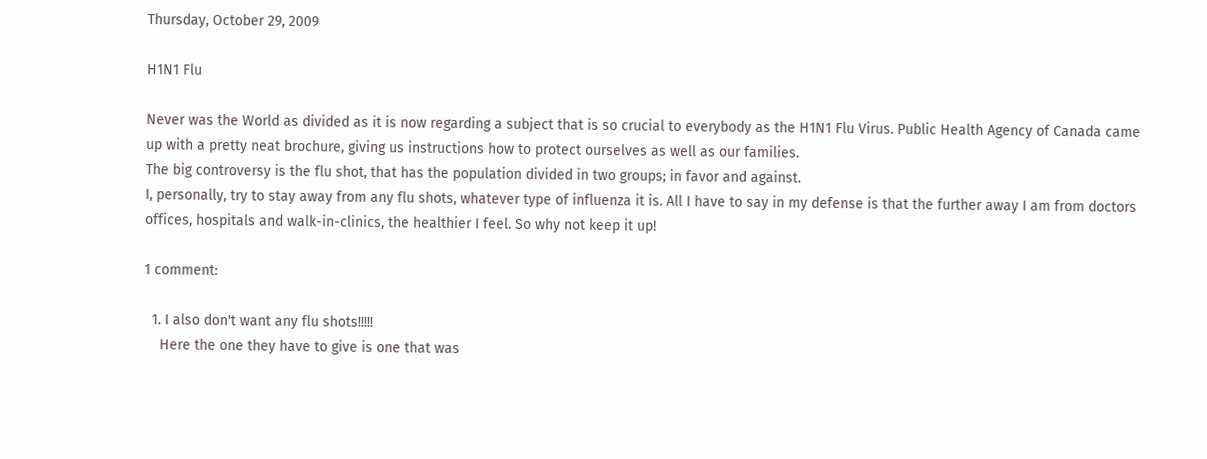Thursday, October 29, 2009

H1N1 Flu

Never was the World as divided as it is now regarding a subject that is so crucial to everybody as the H1N1 Flu Virus. Public Health Agency of Canada came up with a pretty neat brochure, giving us instructions how to protect ourselves as well as our families.
The big controversy is the flu shot, that has the population divided in two groups; in favor and against.
I, personally, try to stay away from any flu shots, whatever type of influenza it is. All I have to say in my defense is that the further away I am from doctors offices, hospitals and walk-in-clinics, the healthier I feel. So why not keep it up!

1 comment:

  1. I also don't want any flu shots!!!!!
    Here the one they have to give is one that was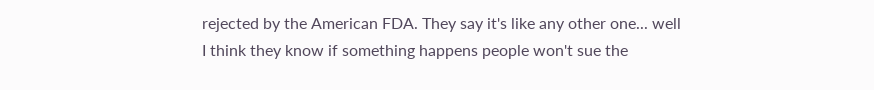rejected by the American FDA. They say it's like any other one... well I think they know if something happens people won't sue the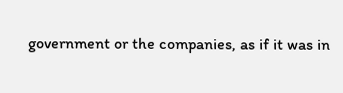government or the companies, as if it was in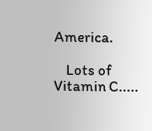America.

    Lots of Vitamin C.....